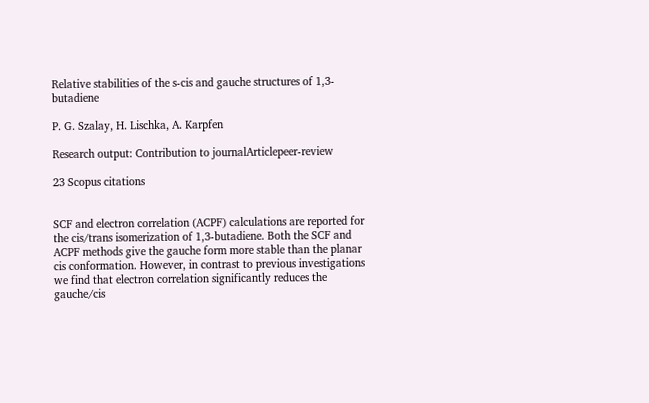Relative stabilities of the s-cis and gauche structures of 1,3-butadiene

P. G. Szalay, H. Lischka, A. Karpfen

Research output: Contribution to journalArticlepeer-review

23 Scopus citations


SCF and electron correlation (ACPF) calculations are reported for the cis/trans isomerization of 1,3-butadiene. Both the SCF and ACPF methods give the gauche form more stable than the planar cis conformation. However, in contrast to previous investigations we find that electron correlation significantly reduces the gauche/cis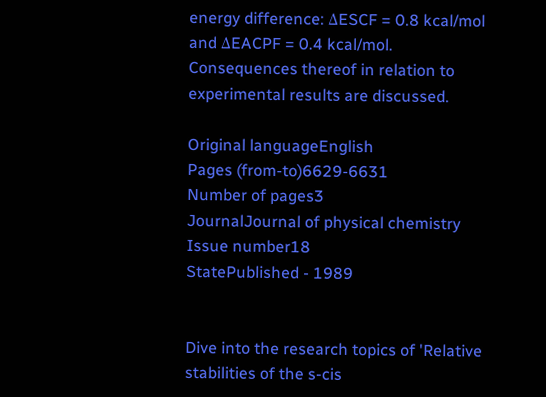energy difference: ΔESCF = 0.8 kcal/mol and ΔEACPF = 0.4 kcal/mol. Consequences thereof in relation to experimental results are discussed.

Original languageEnglish
Pages (from-to)6629-6631
Number of pages3
JournalJournal of physical chemistry
Issue number18
StatePublished - 1989


Dive into the research topics of 'Relative stabilities of the s-cis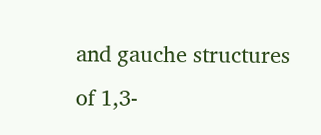and gauche structures of 1,3-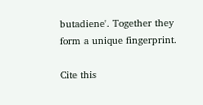butadiene'. Together they form a unique fingerprint.

Cite this